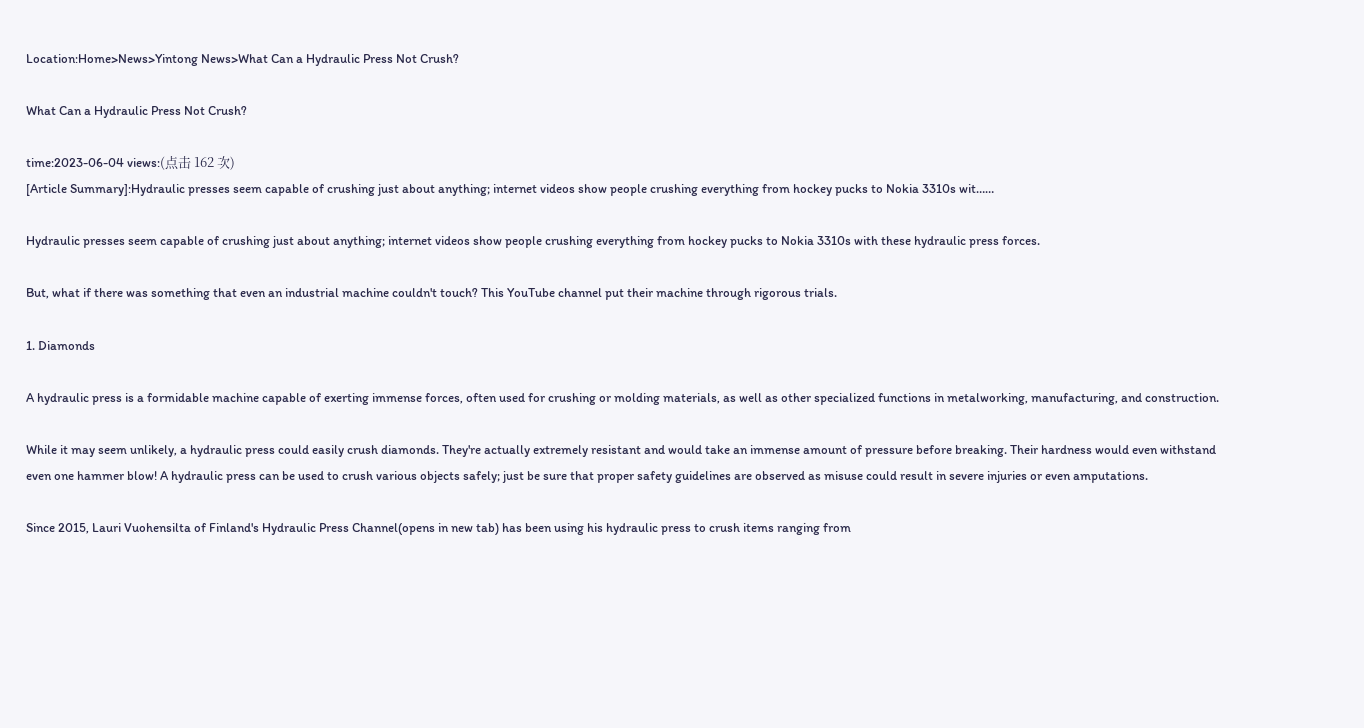Location:Home>News>Yintong News>What Can a Hydraulic Press Not Crush?

What Can a Hydraulic Press Not Crush?

time:2023-06-04 views:(点击 162 次)
[Article Summary]:Hydraulic presses seem capable of crushing just about anything; internet videos show people crushing everything from hockey pucks to Nokia 3310s wit……

Hydraulic presses seem capable of crushing just about anything; internet videos show people crushing everything from hockey pucks to Nokia 3310s with these hydraulic press forces.

But, what if there was something that even an industrial machine couldn't touch? This YouTube channel put their machine through rigorous trials.

1. Diamonds

A hydraulic press is a formidable machine capable of exerting immense forces, often used for crushing or molding materials, as well as other specialized functions in metalworking, manufacturing, and construction.

While it may seem unlikely, a hydraulic press could easily crush diamonds. They're actually extremely resistant and would take an immense amount of pressure before breaking. Their hardness would even withstand even one hammer blow! A hydraulic press can be used to crush various objects safely; just be sure that proper safety guidelines are observed as misuse could result in severe injuries or even amputations.

Since 2015, Lauri Vuohensilta of Finland's Hydraulic Press Channel(opens in new tab) has been using his hydraulic press to crush items ranging from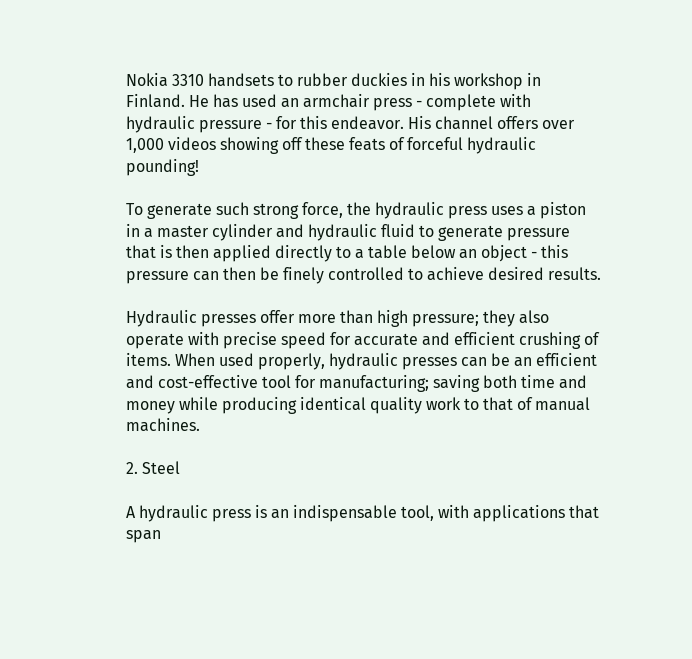Nokia 3310 handsets to rubber duckies in his workshop in Finland. He has used an armchair press - complete with hydraulic pressure - for this endeavor. His channel offers over 1,000 videos showing off these feats of forceful hydraulic pounding!

To generate such strong force, the hydraulic press uses a piston in a master cylinder and hydraulic fluid to generate pressure that is then applied directly to a table below an object - this pressure can then be finely controlled to achieve desired results.

Hydraulic presses offer more than high pressure; they also operate with precise speed for accurate and efficient crushing of items. When used properly, hydraulic presses can be an efficient and cost-effective tool for manufacturing; saving both time and money while producing identical quality work to that of manual machines.

2. Steel

A hydraulic press is an indispensable tool, with applications that span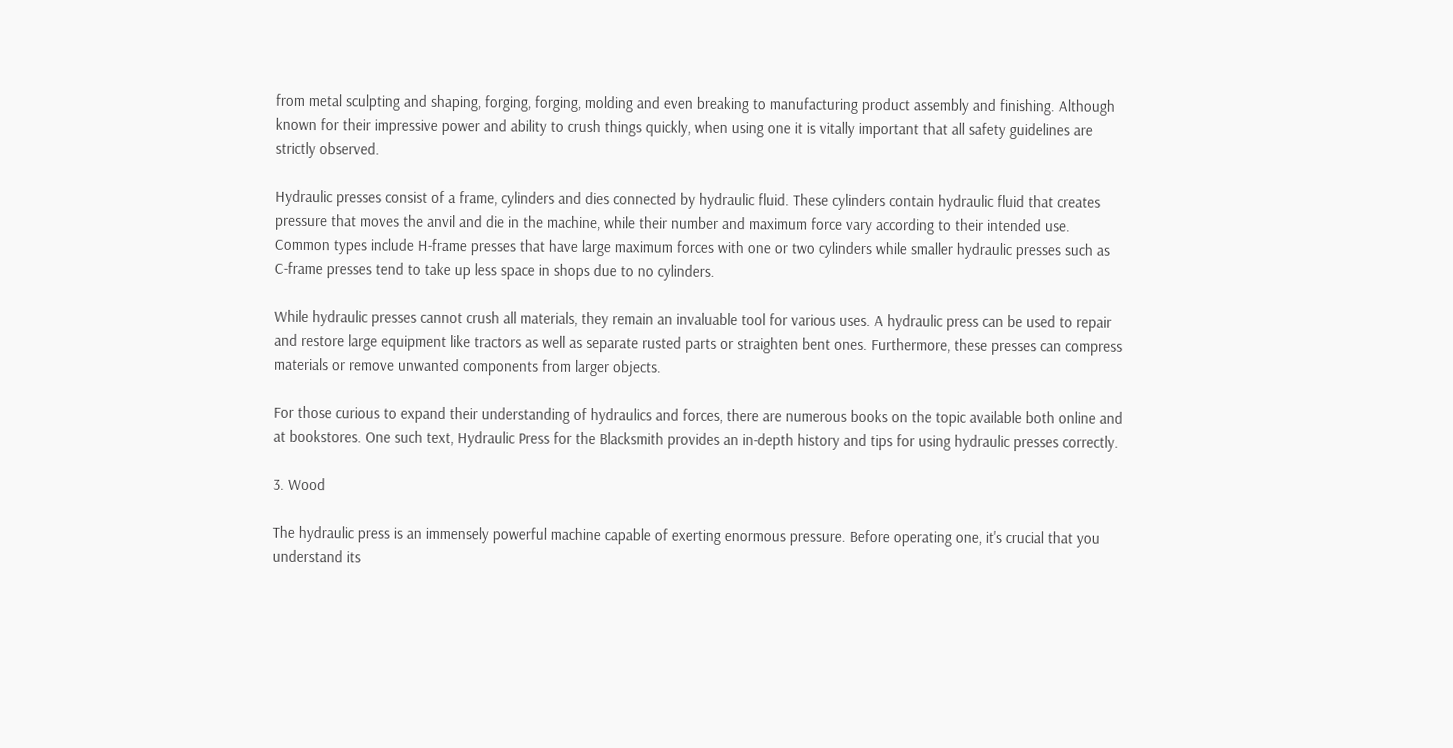from metal sculpting and shaping, forging, forging, molding and even breaking to manufacturing product assembly and finishing. Although known for their impressive power and ability to crush things quickly, when using one it is vitally important that all safety guidelines are strictly observed.

Hydraulic presses consist of a frame, cylinders and dies connected by hydraulic fluid. These cylinders contain hydraulic fluid that creates pressure that moves the anvil and die in the machine, while their number and maximum force vary according to their intended use. Common types include H-frame presses that have large maximum forces with one or two cylinders while smaller hydraulic presses such as C-frame presses tend to take up less space in shops due to no cylinders.

While hydraulic presses cannot crush all materials, they remain an invaluable tool for various uses. A hydraulic press can be used to repair and restore large equipment like tractors as well as separate rusted parts or straighten bent ones. Furthermore, these presses can compress materials or remove unwanted components from larger objects.

For those curious to expand their understanding of hydraulics and forces, there are numerous books on the topic available both online and at bookstores. One such text, Hydraulic Press for the Blacksmith provides an in-depth history and tips for using hydraulic presses correctly.

3. Wood

The hydraulic press is an immensely powerful machine capable of exerting enormous pressure. Before operating one, it's crucial that you understand its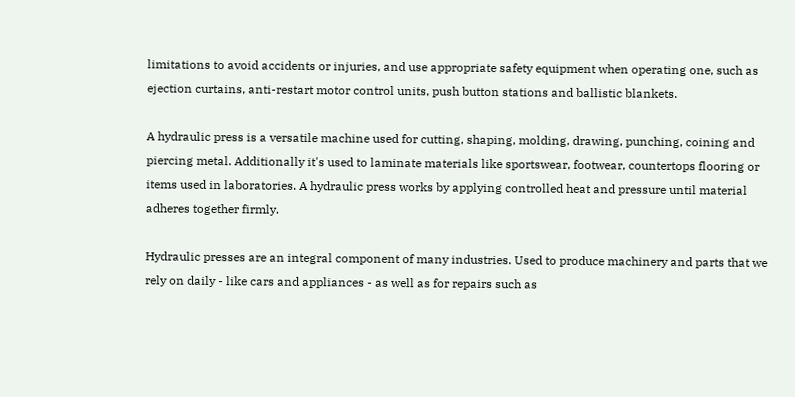limitations to avoid accidents or injuries, and use appropriate safety equipment when operating one, such as ejection curtains, anti-restart motor control units, push button stations and ballistic blankets.

A hydraulic press is a versatile machine used for cutting, shaping, molding, drawing, punching, coining and piercing metal. Additionally it's used to laminate materials like sportswear, footwear, countertops flooring or items used in laboratories. A hydraulic press works by applying controlled heat and pressure until material adheres together firmly.

Hydraulic presses are an integral component of many industries. Used to produce machinery and parts that we rely on daily - like cars and appliances - as well as for repairs such as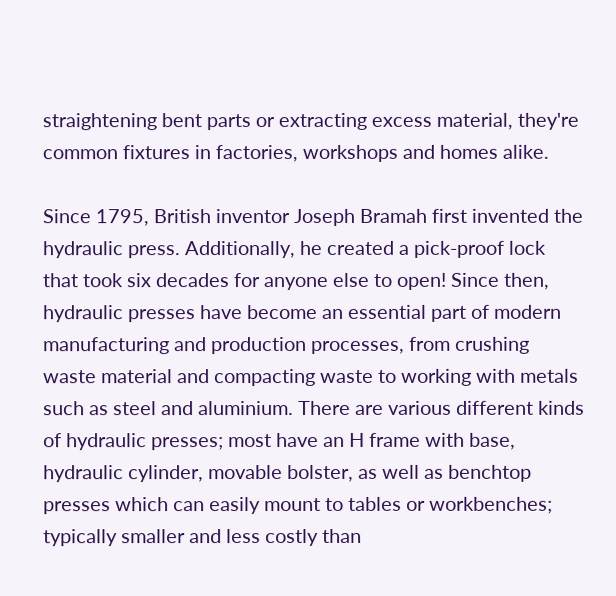straightening bent parts or extracting excess material, they're common fixtures in factories, workshops and homes alike.

Since 1795, British inventor Joseph Bramah first invented the hydraulic press. Additionally, he created a pick-proof lock that took six decades for anyone else to open! Since then, hydraulic presses have become an essential part of modern manufacturing and production processes, from crushing waste material and compacting waste to working with metals such as steel and aluminium. There are various different kinds of hydraulic presses; most have an H frame with base, hydraulic cylinder, movable bolster, as well as benchtop presses which can easily mount to tables or workbenches; typically smaller and less costly than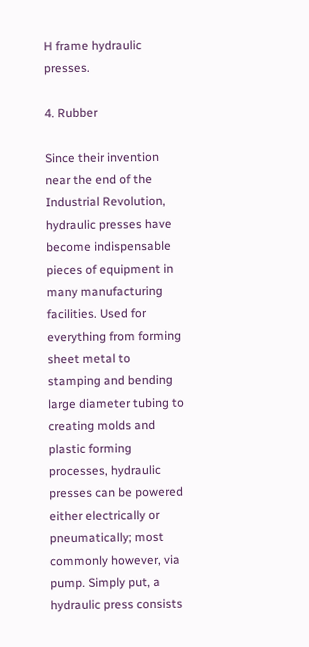H frame hydraulic presses.

4. Rubber

Since their invention near the end of the Industrial Revolution, hydraulic presses have become indispensable pieces of equipment in many manufacturing facilities. Used for everything from forming sheet metal to stamping and bending large diameter tubing to creating molds and plastic forming processes, hydraulic presses can be powered either electrically or pneumatically; most commonly however, via pump. Simply put, a hydraulic press consists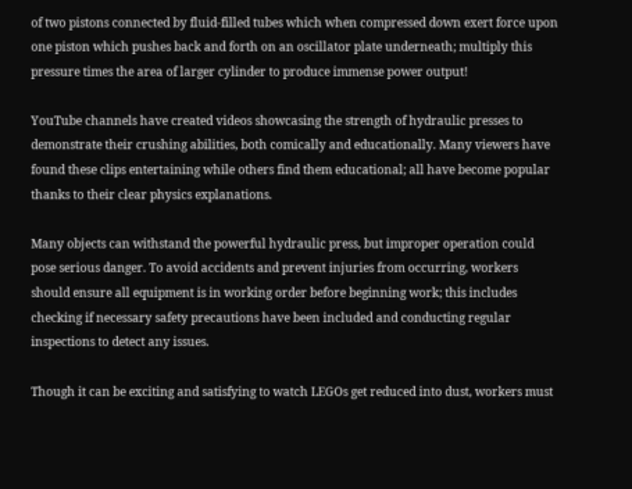of two pistons connected by fluid-filled tubes which when compressed down exert force upon one piston which pushes back and forth on an oscillator plate underneath; multiply this pressure times the area of larger cylinder to produce immense power output!

YouTube channels have created videos showcasing the strength of hydraulic presses to demonstrate their crushing abilities, both comically and educationally. Many viewers have found these clips entertaining while others find them educational; all have become popular thanks to their clear physics explanations.

Many objects can withstand the powerful hydraulic press, but improper operation could pose serious danger. To avoid accidents and prevent injuries from occurring, workers should ensure all equipment is in working order before beginning work; this includes checking if necessary safety precautions have been included and conducting regular inspections to detect any issues.

Though it can be exciting and satisfying to watch LEGOs get reduced into dust, workers must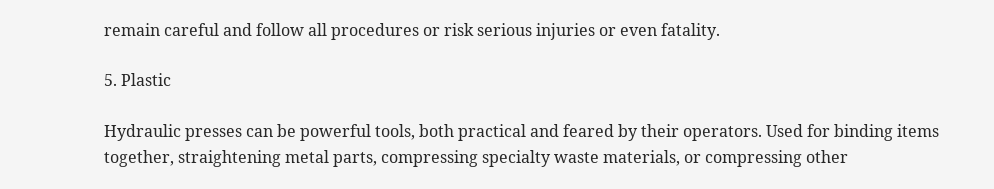remain careful and follow all procedures or risk serious injuries or even fatality.

5. Plastic

Hydraulic presses can be powerful tools, both practical and feared by their operators. Used for binding items together, straightening metal parts, compressing specialty waste materials, or compressing other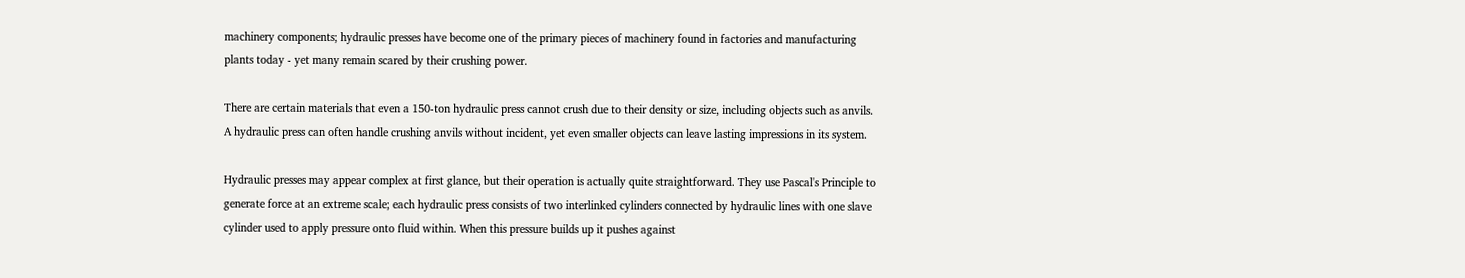machinery components; hydraulic presses have become one of the primary pieces of machinery found in factories and manufacturing plants today - yet many remain scared by their crushing power.

There are certain materials that even a 150-ton hydraulic press cannot crush due to their density or size, including objects such as anvils. A hydraulic press can often handle crushing anvils without incident, yet even smaller objects can leave lasting impressions in its system.

Hydraulic presses may appear complex at first glance, but their operation is actually quite straightforward. They use Pascal's Principle to generate force at an extreme scale; each hydraulic press consists of two interlinked cylinders connected by hydraulic lines with one slave cylinder used to apply pressure onto fluid within. When this pressure builds up it pushes against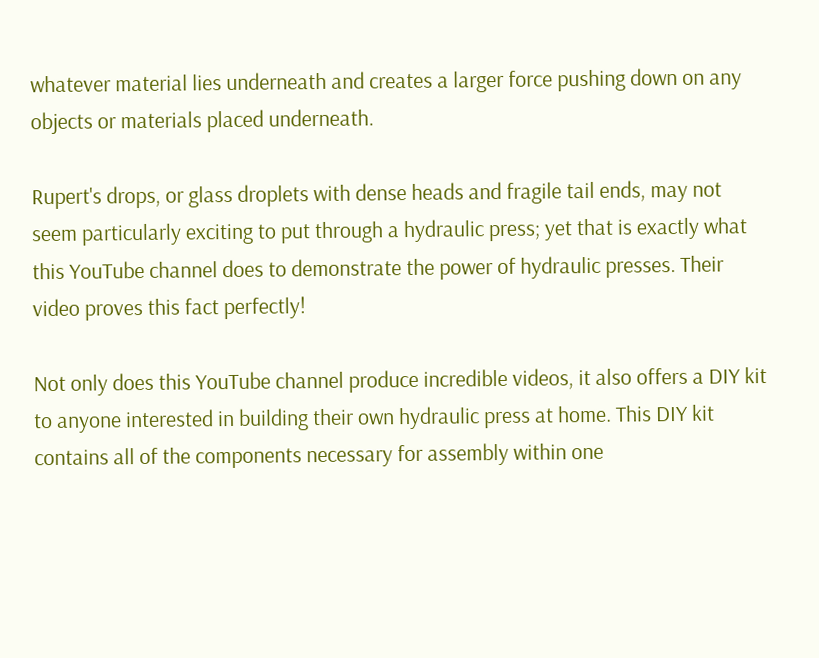whatever material lies underneath and creates a larger force pushing down on any objects or materials placed underneath.

Rupert's drops, or glass droplets with dense heads and fragile tail ends, may not seem particularly exciting to put through a hydraulic press; yet that is exactly what this YouTube channel does to demonstrate the power of hydraulic presses. Their video proves this fact perfectly!

Not only does this YouTube channel produce incredible videos, it also offers a DIY kit to anyone interested in building their own hydraulic press at home. This DIY kit contains all of the components necessary for assembly within one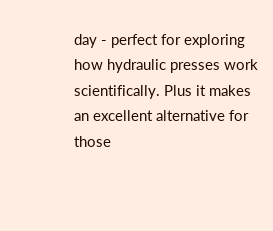day - perfect for exploring how hydraulic presses work scientifically. Plus it makes an excellent alternative for those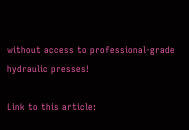without access to professional-grade hydraulic presses!

Link to this article: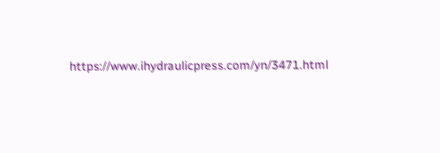https://www.ihydraulicpress.com/yn/3471.html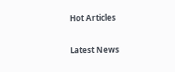Hot Articles

Latest News